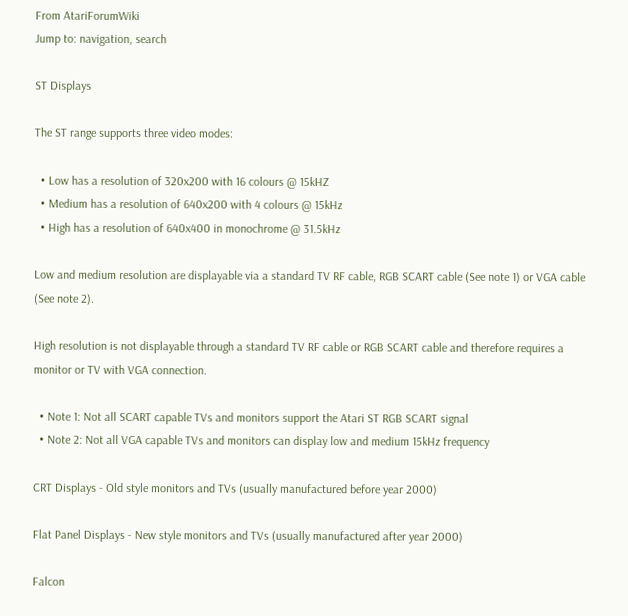From AtariForumWiki
Jump to: navigation, search

ST Displays

The ST range supports three video modes:

  • Low has a resolution of 320x200 with 16 colours @ 15kHZ
  • Medium has a resolution of 640x200 with 4 colours @ 15kHz
  • High has a resolution of 640x400 in monochrome @ 31.5kHz

Low and medium resolution are displayable via a standard TV RF cable, RGB SCART cable (See note 1) or VGA cable (See note 2).

High resolution is not displayable through a standard TV RF cable or RGB SCART cable and therefore requires a monitor or TV with VGA connection.

  • Note 1: Not all SCART capable TVs and monitors support the Atari ST RGB SCART signal
  • Note 2: Not all VGA capable TVs and monitors can display low and medium 15kHz frequency

CRT Displays - Old style monitors and TVs (usually manufactured before year 2000)

Flat Panel Displays - New style monitors and TVs (usually manufactured after year 2000)

Falcon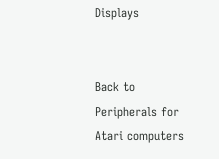Displays


Back to Peripherals for Atari computers